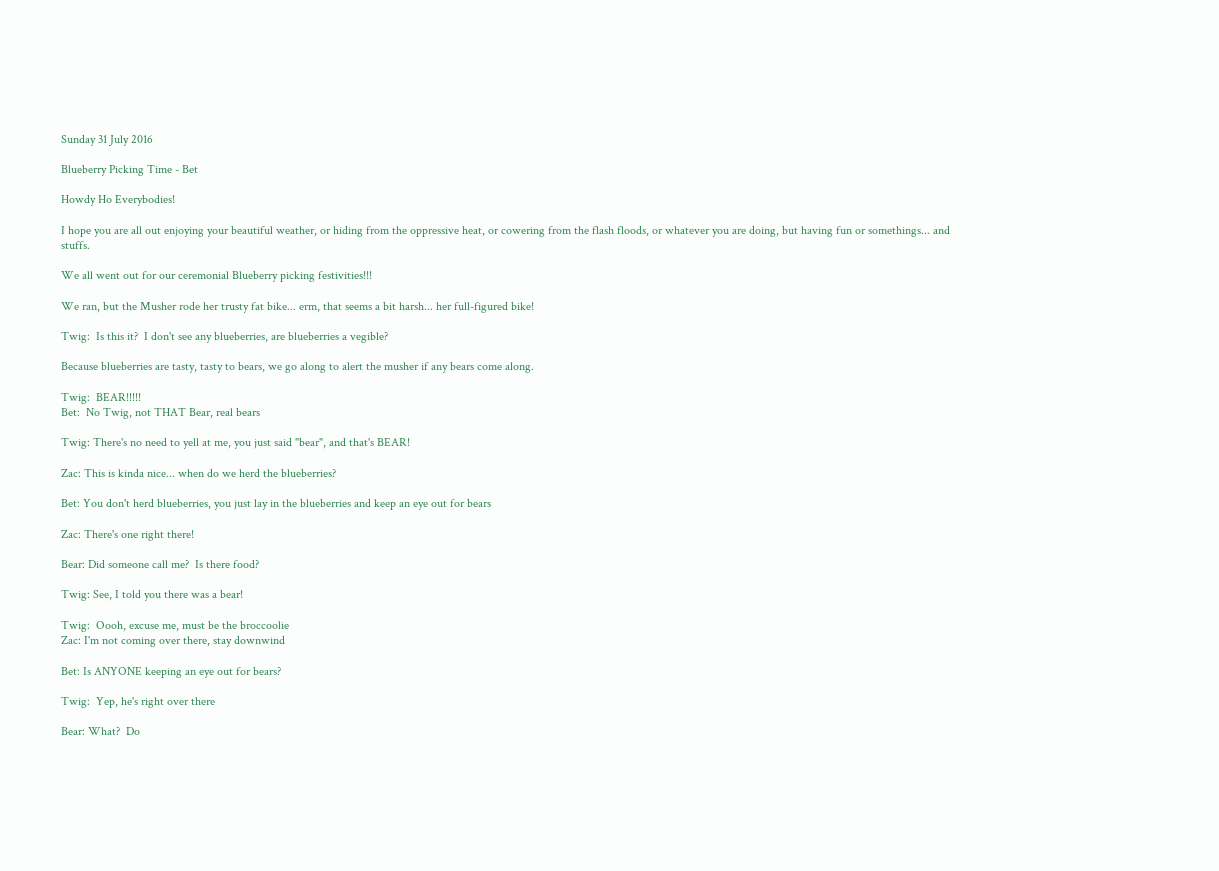Sunday 31 July 2016

Blueberry Picking Time - Bet

Howdy Ho Everybodies!

I hope you are all out enjoying your beautiful weather, or hiding from the oppressive heat, or cowering from the flash floods, or whatever you are doing, but having fun or somethings... and stuffs.

We all went out for our ceremonial Blueberry picking festivities!!!

We ran, but the Musher rode her trusty fat bike... erm, that seems a bit harsh... her full-figured bike!

Twig:  Is this it?  I don't see any blueberries, are blueberries a vegible?

Because blueberries are tasty, tasty to bears, we go along to alert the musher if any bears come along.

Twig:  BEAR!!!!!
Bet:  No Twig, not THAT Bear, real bears

Twig: There's no need to yell at me, you just said "bear", and that's BEAR!

Zac: This is kinda nice... when do we herd the blueberries?

Bet: You don't herd blueberries, you just lay in the blueberries and keep an eye out for bears

Zac: There's one right there!

Bear: Did someone call me?  Is there food?

Twig: See, I told you there was a bear!

Twig:  Oooh, excuse me, must be the broccoolie
Zac: I'm not coming over there, stay downwind

Bet: Is ANYONE keeping an eye out for bears?

Twig:  Yep, he's right over there

Bear: What?  Do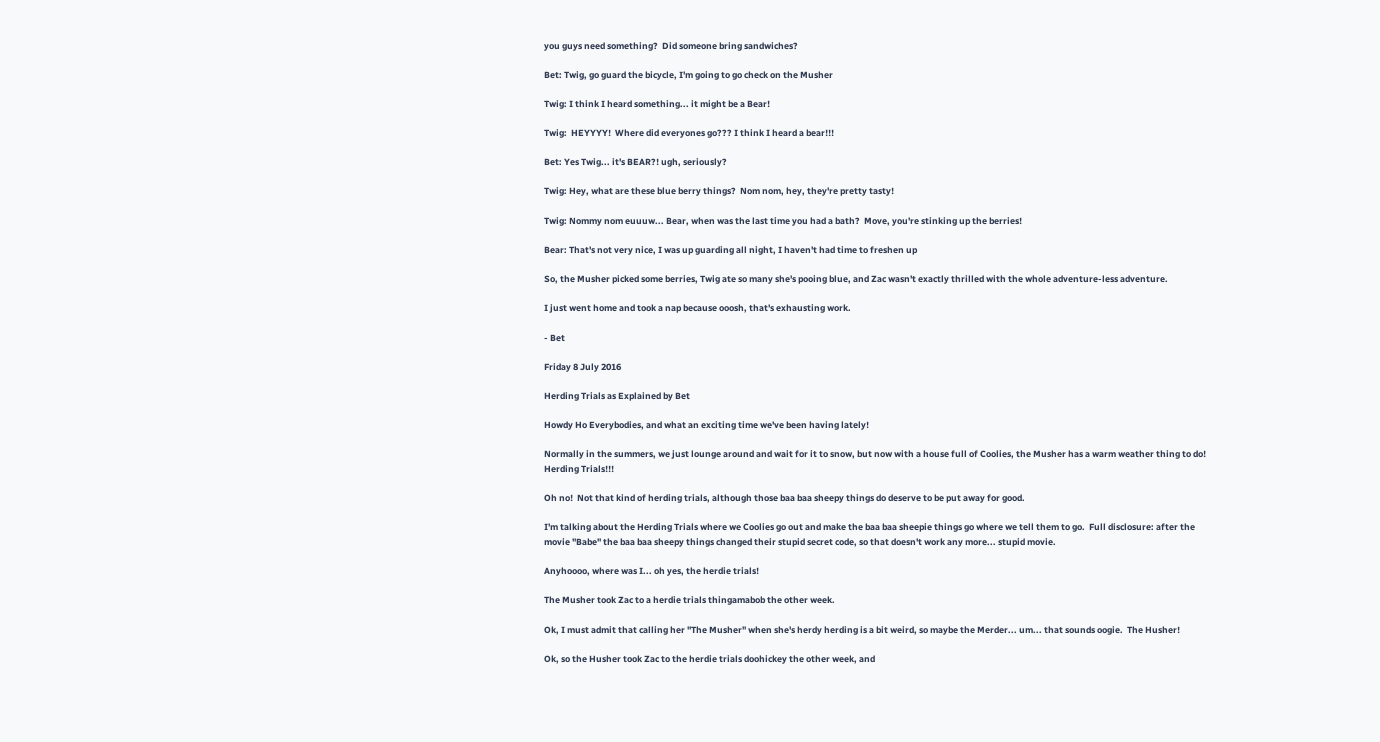you guys need something?  Did someone bring sandwiches?

Bet: Twig, go guard the bicycle, I'm going to go check on the Musher

Twig: I think I heard something... it might be a Bear!

Twig:  HEYYYY!  Where did everyones go??? I think I heard a bear!!!

Bet: Yes Twig... it's BEAR?! ugh, seriously?

Twig: Hey, what are these blue berry things?  Nom nom, hey, they're pretty tasty!

Twig: Nommy nom euuuw... Bear, when was the last time you had a bath?  Move, you're stinking up the berries!

Bear: That's not very nice, I was up guarding all night, I haven't had time to freshen up

So, the Musher picked some berries, Twig ate so many she's pooing blue, and Zac wasn't exactly thrilled with the whole adventure-less adventure.

I just went home and took a nap because ooosh, that's exhausting work.

- Bet

Friday 8 July 2016

Herding Trials as Explained by Bet

Howdy Ho Everybodies, and what an exciting time we've been having lately!

Normally in the summers, we just lounge around and wait for it to snow, but now with a house full of Coolies, the Musher has a warm weather thing to do!  Herding Trials!!!

Oh no!  Not that kind of herding trials, although those baa baa sheepy things do deserve to be put away for good.

I'm talking about the Herding Trials where we Coolies go out and make the baa baa sheepie things go where we tell them to go.  Full disclosure: after the movie "Babe" the baa baa sheepy things changed their stupid secret code, so that doesn't work any more... stupid movie.

Anyhoooo, where was I... oh yes, the herdie trials!

The Musher took Zac to a herdie trials thingamabob the other week.

Ok, I must admit that calling her "The Musher" when she's herdy herding is a bit weird, so maybe the Merder... um... that sounds oogie.  The Husher!

Ok, so the Husher took Zac to the herdie trials doohickey the other week, and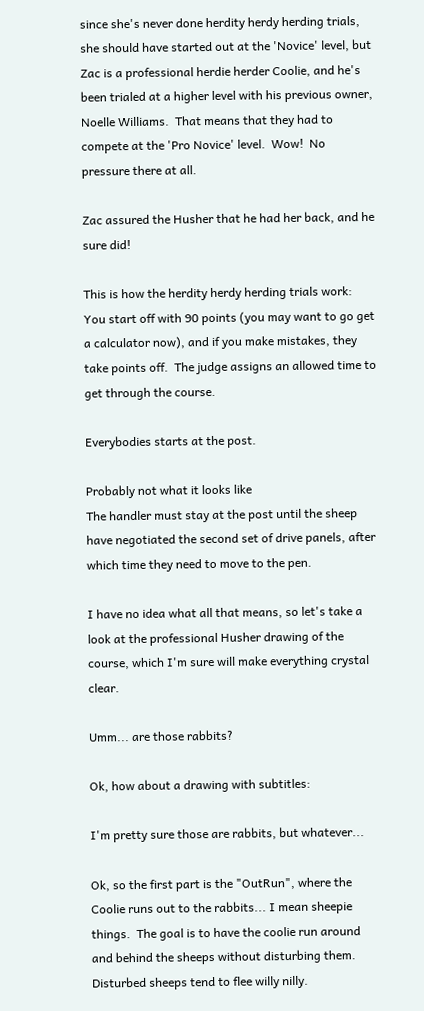since she's never done herdity herdy herding trials, she should have started out at the 'Novice' level, but Zac is a professional herdie herder Coolie, and he's been trialed at a higher level with his previous owner, Noelle Williams.  That means that they had to compete at the 'Pro Novice' level.  Wow!  No pressure there at all.

Zac assured the Husher that he had her back, and he sure did!

This is how the herdity herdy herding trials work:  You start off with 90 points (you may want to go get a calculator now), and if you make mistakes, they take points off.  The judge assigns an allowed time to get through the course.

Everybodies starts at the post.

Probably not what it looks like
The handler must stay at the post until the sheep have negotiated the second set of drive panels, after which time they need to move to the pen.

I have no idea what all that means, so let's take a look at the professional Husher drawing of the course, which I'm sure will make everything crystal clear.

Umm... are those rabbits?

Ok, how about a drawing with subtitles:

I'm pretty sure those are rabbits, but whatever...

Ok, so the first part is the "OutRun", where the Coolie runs out to the rabbits... I mean sheepie things.  The goal is to have the coolie run around and behind the sheeps without disturbing them.  Disturbed sheeps tend to flee willy nilly.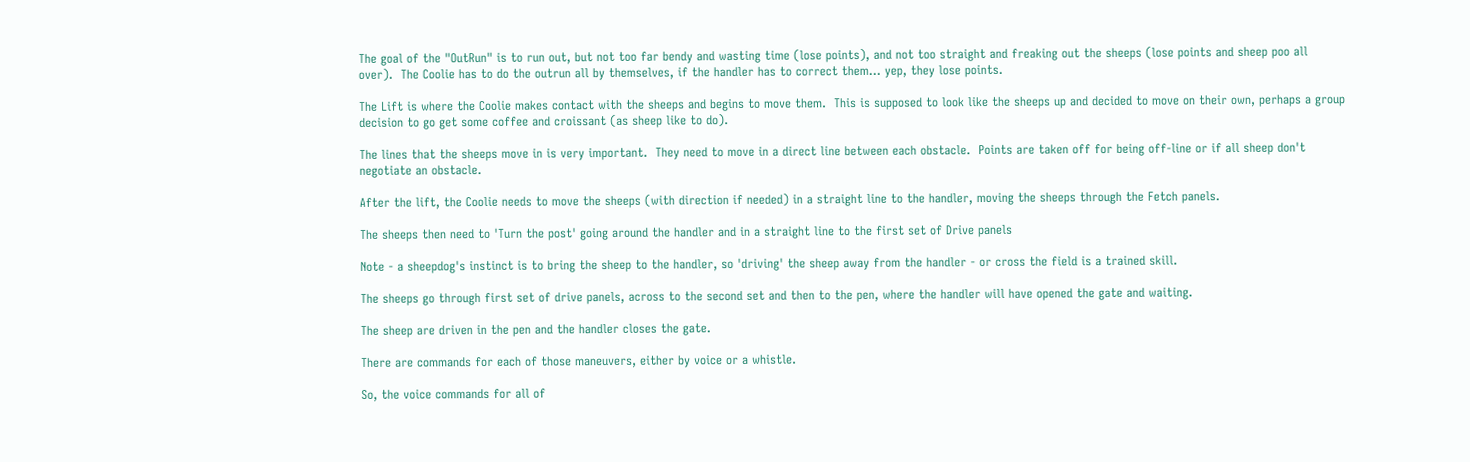The goal of the "OutRun" is to run out, but not too far bendy and wasting time (lose points), and not too straight and freaking out the sheeps (lose points and sheep poo all over).  The Coolie has to do the outrun all by themselves, if the handler has to correct them... yep, they lose points.

The Lift is where the Coolie makes contact with the sheeps and begins to move them.  This is supposed to look like the sheeps up and decided to move on their own, perhaps a group decision to go get some coffee and croissant (as sheep like to do).

The lines that the sheeps move in is very important.  They need to move in a direct line between each obstacle.  Points are taken off for being off-line or if all sheep don't negotiate an obstacle.

After the lift, the Coolie needs to move the sheeps (with direction if needed) in a straight line to the handler, moving the sheeps through the Fetch panels.

The sheeps then need to 'Turn the post' going around the handler and in a straight line to the first set of Drive panels

Note - a sheepdog's instinct is to bring the sheep to the handler, so 'driving' the sheep away from the handler - or cross the field is a trained skill.

The sheeps go through first set of drive panels, across to the second set and then to the pen, where the handler will have opened the gate and waiting.

The sheep are driven in the pen and the handler closes the gate.

There are commands for each of those maneuvers, either by voice or a whistle.

So, the voice commands for all of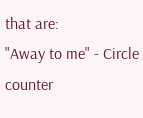that are:
"Away to me" - Circle counter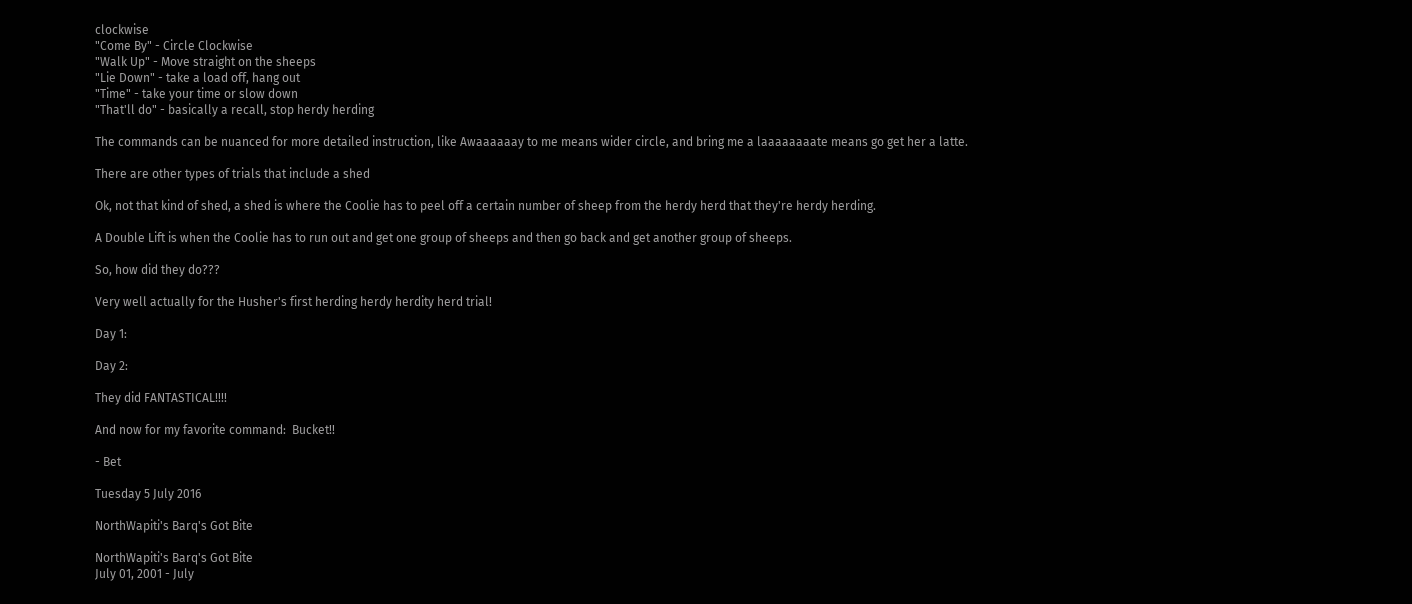clockwise
"Come By" - Circle Clockwise
"Walk Up" - Move straight on the sheeps
"Lie Down" - take a load off, hang out
"Time" - take your time or slow down
"That'll do" - basically a recall, stop herdy herding

The commands can be nuanced for more detailed instruction, like Awaaaaaay to me means wider circle, and bring me a laaaaaaaate means go get her a latte.

There are other types of trials that include a shed

Ok, not that kind of shed, a shed is where the Coolie has to peel off a certain number of sheep from the herdy herd that they're herdy herding.

A Double Lift is when the Coolie has to run out and get one group of sheeps and then go back and get another group of sheeps.

So, how did they do???

Very well actually for the Husher's first herding herdy herdity herd trial!

Day 1:

Day 2:

They did FANTASTICAL!!!!

And now for my favorite command:  Bucket!!

- Bet

Tuesday 5 July 2016

NorthWapiti's Barq's Got Bite

NorthWapiti's Barq's Got Bite
July 01, 2001 - July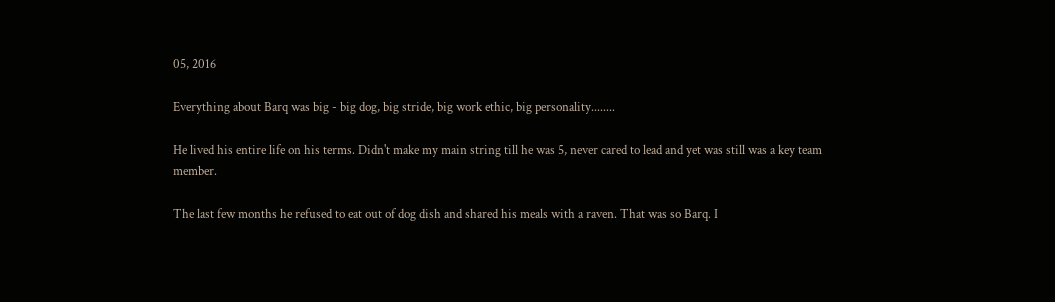05, 2016

Everything about Barq was big - big dog, big stride, big work ethic, big personality........

He lived his entire life on his terms. Didn't make my main string till he was 5, never cared to lead and yet was still was a key team member.

The last few months he refused to eat out of dog dish and shared his meals with a raven. That was so Barq. I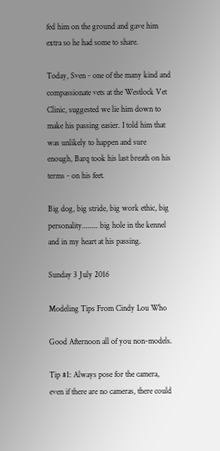fed him on the ground and gave him extra so he had some to share.

Today, Sven - one of the many kind and compassionate vets at the Westlock Vet Clinic, suggested we lie him down to make his passing easier. I told him that was unlikely to happen and sure enough, Barq took his last breath on his terms - on his feet.

Big dog, big stride, big work ethic, big personality........ big hole in the kennel and in my heart at his passing.

Sunday 3 July 2016

Modeling Tips From Cindy Lou Who

Good Afternoon all of you non-models.

Tip #1: Always pose for the camera, even if there are no cameras, there could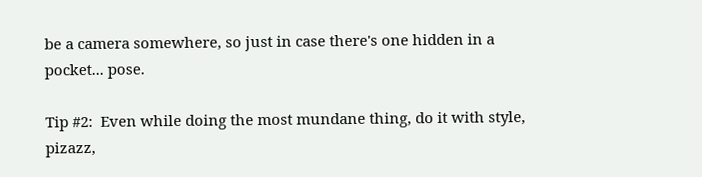be a camera somewhere, so just in case there's one hidden in a pocket... pose.

Tip #2:  Even while doing the most mundane thing, do it with style, pizazz,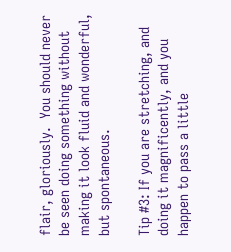flair, gloriously.  You should never be seen doing something without making it look fluid and wonderful, but spontaneous.

Tip #3: If you are stretching, and doing it magnificently, and you happen to pass a little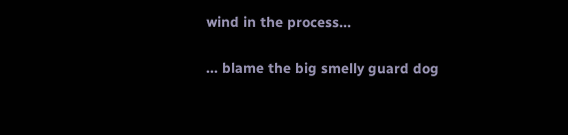wind in the process...

... blame the big smelly guard dog